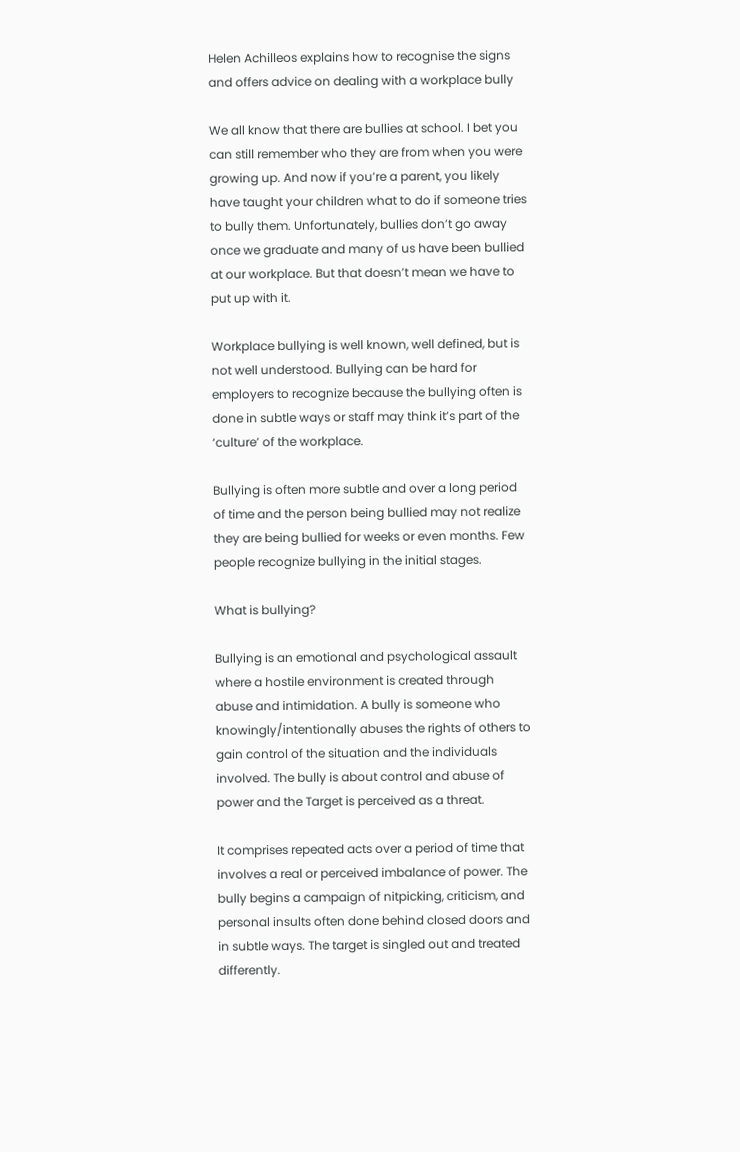Helen Achilleos explains how to recognise the signs and offers advice on dealing with a workplace bully

We all know that there are bullies at school. I bet you can still remember who they are from when you were growing up. And now if you’re a parent, you likely have taught your children what to do if someone tries to bully them. Unfortunately, bullies don’t go away once we graduate and many of us have been bullied at our workplace. But that doesn’t mean we have to put up with it.

Workplace bullying is well known, well defined, but is not well understood. Bullying can be hard for employers to recognize because the bullying often is done in subtle ways or staff may think it’s part of the ‘culture’ of the workplace.

Bullying is often more subtle and over a long period of time and the person being bullied may not realize they are being bullied for weeks or even months. Few people recognize bullying in the initial stages.

What is bullying?

Bullying is an emotional and psychological assault where a hostile environment is created through abuse and intimidation. A bully is someone who knowingly/intentionally abuses the rights of others to gain control of the situation and the individuals involved. The bully is about control and abuse of power and the Target is perceived as a threat.

It comprises repeated acts over a period of time that involves a real or perceived imbalance of power. The bully begins a campaign of nitpicking, criticism, and personal insults often done behind closed doors and in subtle ways. The target is singled out and treated differently.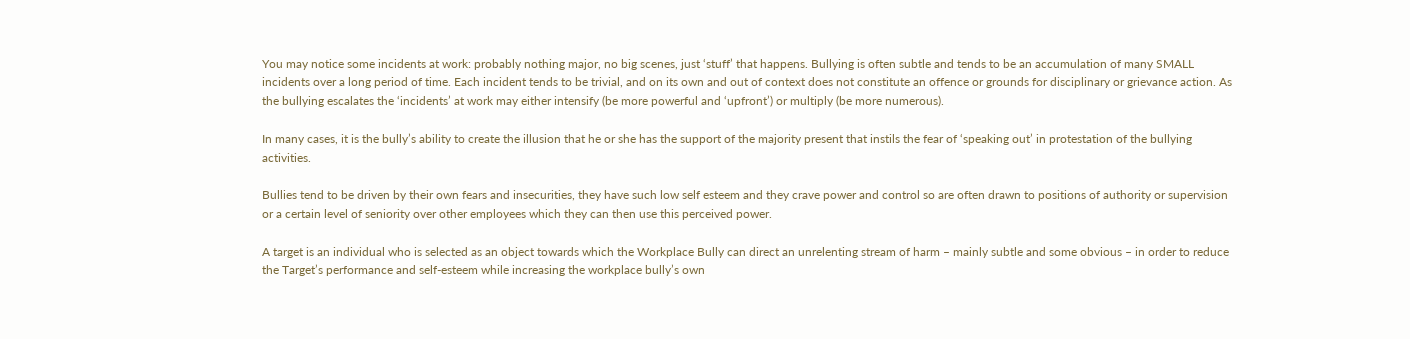You may notice some incidents at work: probably nothing major, no big scenes, just ‘stuff’ that happens. Bullying is often subtle and tends to be an accumulation of many SMALL incidents over a long period of time. Each incident tends to be trivial, and on its own and out of context does not constitute an offence or grounds for disciplinary or grievance action. As the bullying escalates the ‘incidents’ at work may either intensify (be more powerful and ‘upfront’) or multiply (be more numerous).

In many cases, it is the bully’s ability to create the illusion that he or she has the support of the majority present that instils the fear of ‘speaking out’ in protestation of the bullying activities.

Bullies tend to be driven by their own fears and insecurities, they have such low self esteem and they crave power and control so are often drawn to positions of authority or supervision or a certain level of seniority over other employees which they can then use this perceived power.

A target is an individual who is selected as an object towards which the Workplace Bully can direct an unrelenting stream of harm – mainly subtle and some obvious – in order to reduce the Target’s performance and self-esteem while increasing the workplace bully’s own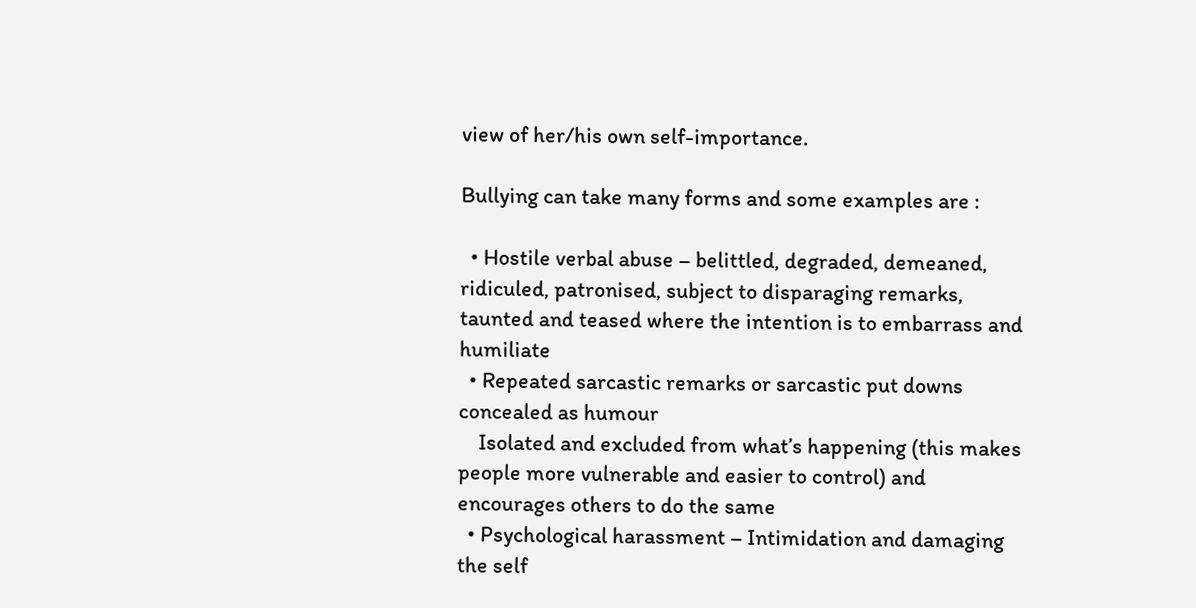view of her/his own self-importance.

Bullying can take many forms and some examples are :

  • Hostile verbal abuse – belittled, degraded, demeaned, ridiculed, patronised, subject to disparaging remarks, taunted and teased where the intention is to embarrass and humiliate
  • Repeated sarcastic remarks or sarcastic put downs concealed as humour
    Isolated and excluded from what’s happening (this makes people more vulnerable and easier to control) and encourages others to do the same
  • Psychological harassment – Intimidation and damaging the self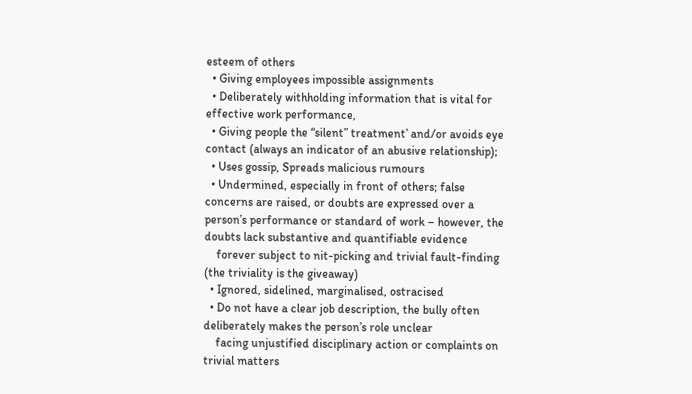esteem of others
  • Giving employees impossible assignments
  • Deliberately withholding information that is vital for effective work performance,
  • Giving people the “silent” treatment’ and/or avoids eye contact (always an indicator of an abusive relationship);
  • Uses gossip, Spreads malicious rumours
  • Undermined, especially in front of others; false concerns are raised, or doubts are expressed over a person’s performance or standard of work – however, the doubts lack substantive and quantifiable evidence
    forever subject to nit-picking and trivial fault-finding (the triviality is the giveaway)
  • Ignored, sidelined, marginalised, ostracised
  • Do not have a clear job description, the bully often deliberately makes the person’s role unclear
    facing unjustified disciplinary action or complaints on trivial matters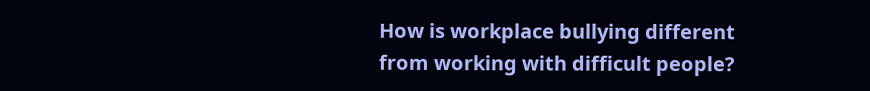How is workplace bullying different from working with difficult people?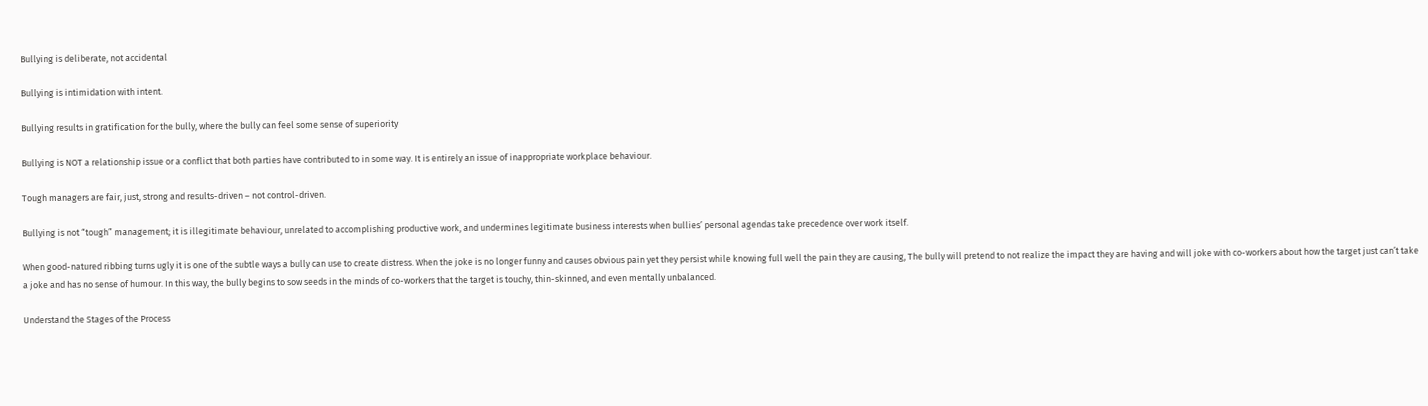Bullying is deliberate, not accidental

Bullying is intimidation with intent.

Bullying results in gratification for the bully, where the bully can feel some sense of superiority

Bullying is NOT a relationship issue or a conflict that both parties have contributed to in some way. It is entirely an issue of inappropriate workplace behaviour.

Tough managers are fair, just, strong and results-driven – not control-driven.

Bullying is not “tough” management; it is illegitimate behaviour, unrelated to accomplishing productive work, and undermines legitimate business interests when bullies’ personal agendas take precedence over work itself.

When good-natured ribbing turns ugly it is one of the subtle ways a bully can use to create distress. When the joke is no longer funny and causes obvious pain yet they persist while knowing full well the pain they are causing, The bully will pretend to not realize the impact they are having and will joke with co-workers about how the target just can’t take a joke and has no sense of humour. In this way, the bully begins to sow seeds in the minds of co-workers that the target is touchy, thin-skinned, and even mentally unbalanced.

Understand the Stages of the Process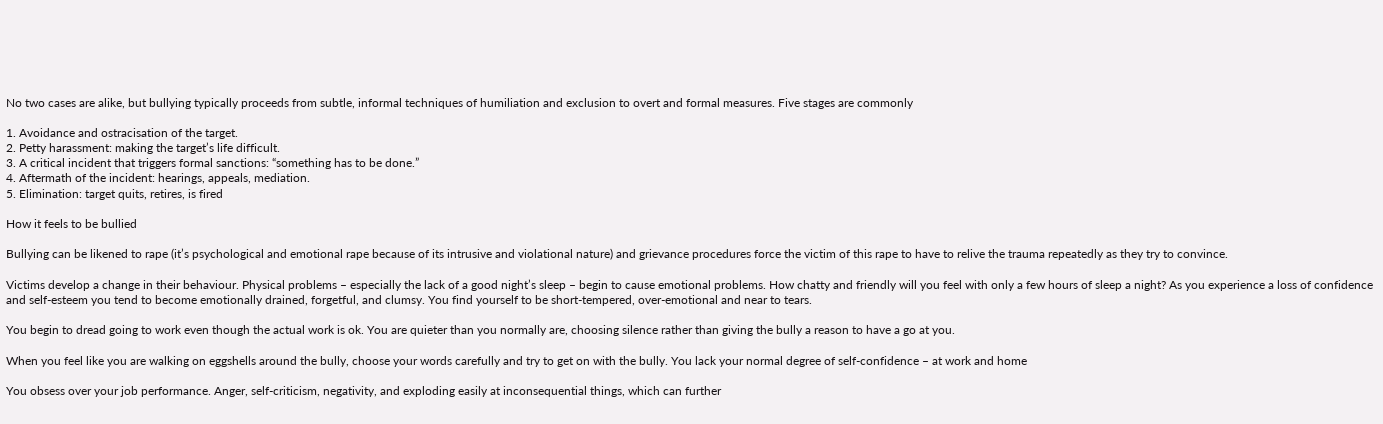No two cases are alike, but bullying typically proceeds from subtle, informal techniques of humiliation and exclusion to overt and formal measures. Five stages are commonly

1. Avoidance and ostracisation of the target.
2. Petty harassment: making the target’s life difficult.
3. A critical incident that triggers formal sanctions: “something has to be done.”
4. Aftermath of the incident: hearings, appeals, mediation.
5. Elimination: target quits, retires, is fired

How it feels to be bullied

Bullying can be likened to rape (it’s psychological and emotional rape because of its intrusive and violational nature) and grievance procedures force the victim of this rape to have to relive the trauma repeatedly as they try to convince.

Victims develop a change in their behaviour. Physical problems – especially the lack of a good night’s sleep – begin to cause emotional problems. How chatty and friendly will you feel with only a few hours of sleep a night? As you experience a loss of confidence and self-esteem you tend to become emotionally drained, forgetful, and clumsy. You find yourself to be short-tempered, over-emotional and near to tears.

You begin to dread going to work even though the actual work is ok. You are quieter than you normally are, choosing silence rather than giving the bully a reason to have a go at you.

When you feel like you are walking on eggshells around the bully, choose your words carefully and try to get on with the bully. You lack your normal degree of self-confidence – at work and home

You obsess over your job performance. Anger, self-criticism, negativity, and exploding easily at inconsequential things, which can further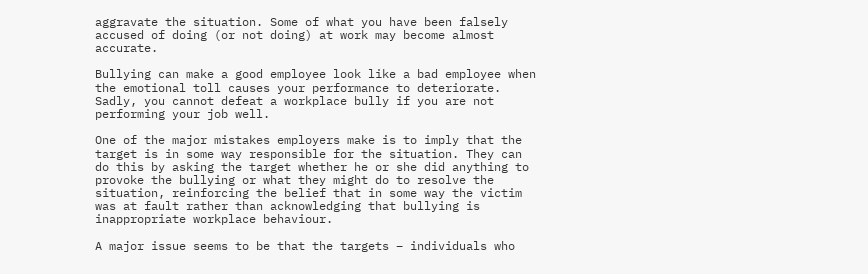aggravate the situation. Some of what you have been falsely accused of doing (or not doing) at work may become almost accurate.

Bullying can make a good employee look like a bad employee when the emotional toll causes your performance to deteriorate. Sadly, you cannot defeat a workplace bully if you are not performing your job well.

One of the major mistakes employers make is to imply that the target is in some way responsible for the situation. They can do this by asking the target whether he or she did anything to provoke the bullying or what they might do to resolve the situation, reinforcing the belief that in some way the victim was at fault rather than acknowledging that bullying is inappropriate workplace behaviour.

A major issue seems to be that the targets – individuals who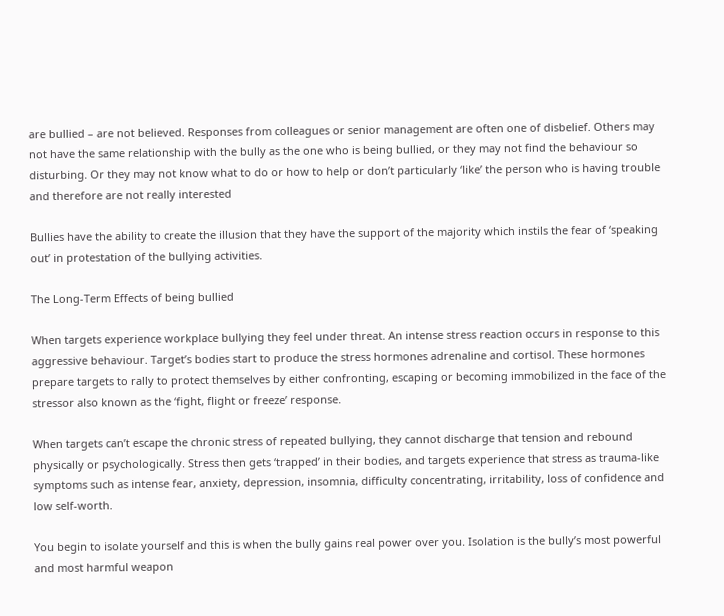are bullied – are not believed. Responses from colleagues or senior management are often one of disbelief. Others may not have the same relationship with the bully as the one who is being bullied, or they may not find the behaviour so disturbing. Or they may not know what to do or how to help or don’t particularly ‘like’ the person who is having trouble and therefore are not really interested

Bullies have the ability to create the illusion that they have the support of the majority which instils the fear of ‘speaking out’ in protestation of the bullying activities.

The Long-Term Effects of being bullied

When targets experience workplace bullying they feel under threat. An intense stress reaction occurs in response to this aggressive behaviour. Target’s bodies start to produce the stress hormones adrenaline and cortisol. These hormones prepare targets to rally to protect themselves by either confronting, escaping or becoming immobilized in the face of the stressor also known as the ‘fight, flight or freeze’ response.

When targets can’t escape the chronic stress of repeated bullying, they cannot discharge that tension and rebound physically or psychologically. Stress then gets ‘trapped’ in their bodies, and targets experience that stress as trauma-like symptoms such as intense fear, anxiety, depression, insomnia, difficulty concentrating, irritability, loss of confidence and low self-worth.

You begin to isolate yourself and this is when the bully gains real power over you. Isolation is the bully’s most powerful and most harmful weapon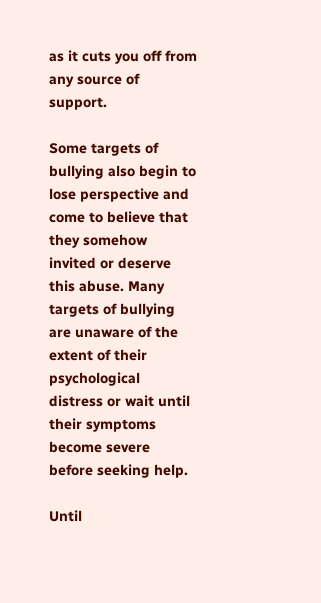as it cuts you off from any source of support.

Some targets of bullying also begin to lose perspective and come to believe that they somehow invited or deserve this abuse. Many targets of bullying are unaware of the extent of their psychological distress or wait until their symptoms become severe before seeking help.

Until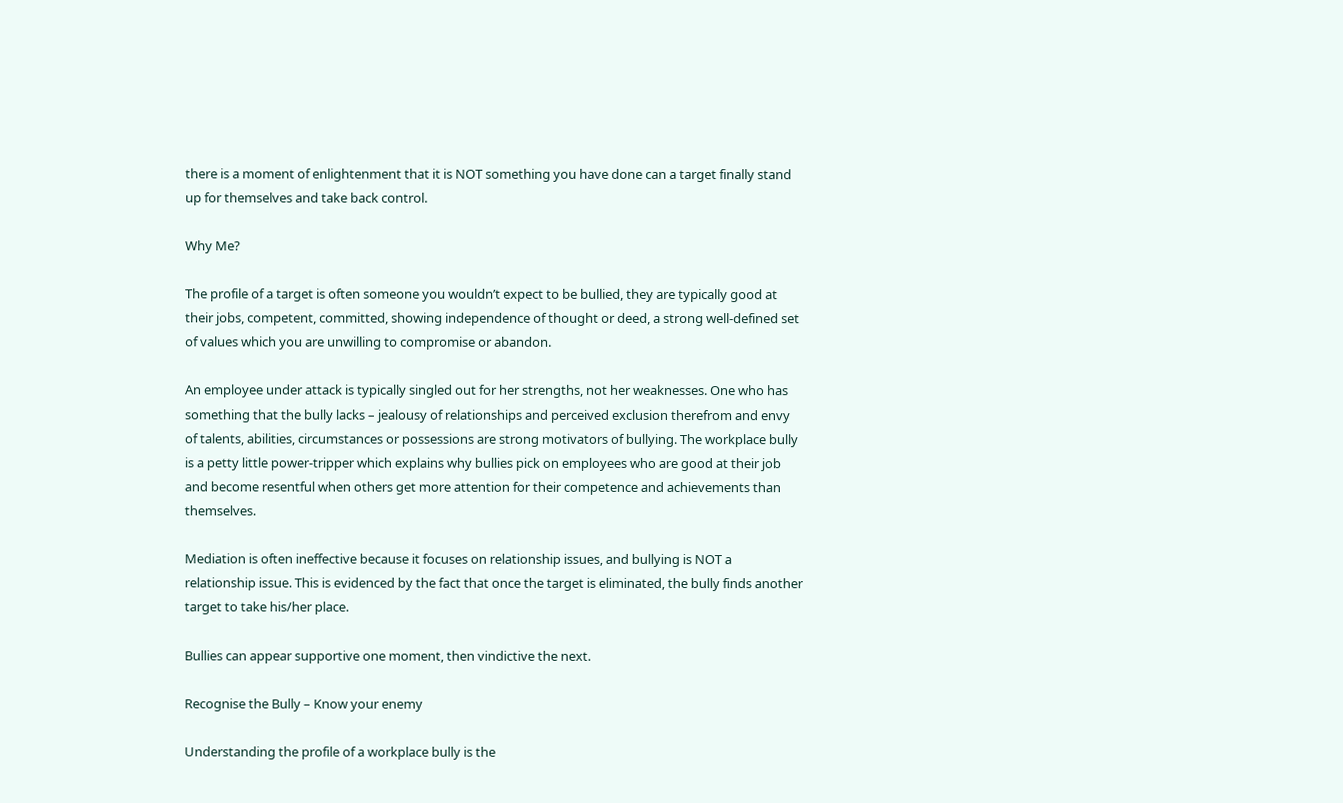there is a moment of enlightenment that it is NOT something you have done can a target finally stand up for themselves and take back control.

Why Me?

The profile of a target is often someone you wouldn’t expect to be bullied, they are typically good at their jobs, competent, committed, showing independence of thought or deed, a strong well-defined set of values which you are unwilling to compromise or abandon.

An employee under attack is typically singled out for her strengths, not her weaknesses. One who has something that the bully lacks – jealousy of relationships and perceived exclusion therefrom and envy of talents, abilities, circumstances or possessions are strong motivators of bullying. The workplace bully is a petty little power-tripper which explains why bullies pick on employees who are good at their job and become resentful when others get more attention for their competence and achievements than themselves.

Mediation is often ineffective because it focuses on relationship issues, and bullying is NOT a relationship issue. This is evidenced by the fact that once the target is eliminated, the bully finds another target to take his/her place.

Bullies can appear supportive one moment, then vindictive the next.

Recognise the Bully – Know your enemy

Understanding the profile of a workplace bully is the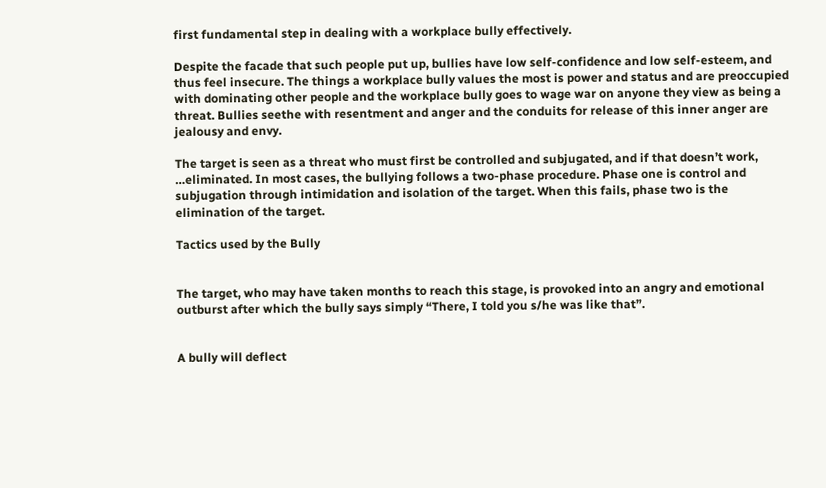first fundamental step in dealing with a workplace bully effectively.

Despite the facade that such people put up, bullies have low self-confidence and low self-esteem, and thus feel insecure. The things a workplace bully values the most is power and status and are preoccupied with dominating other people and the workplace bully goes to wage war on anyone they view as being a threat. Bullies seethe with resentment and anger and the conduits for release of this inner anger are jealousy and envy.

The target is seen as a threat who must first be controlled and subjugated, and if that doesn’t work, …eliminated. In most cases, the bullying follows a two-phase procedure. Phase one is control and subjugation through intimidation and isolation of the target. When this fails, phase two is the elimination of the target.

Tactics used by the Bully


The target, who may have taken months to reach this stage, is provoked into an angry and emotional outburst after which the bully says simply “There, I told you s/he was like that”.


A bully will deflect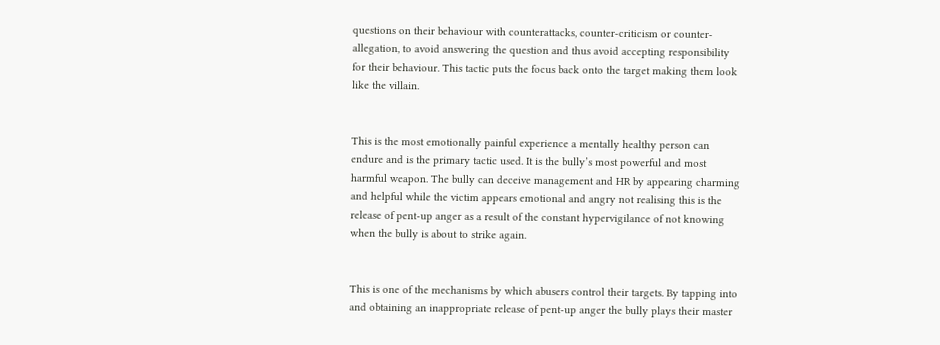questions on their behaviour with counterattacks, counter-criticism or counter-allegation, to avoid answering the question and thus avoid accepting responsibility for their behaviour. This tactic puts the focus back onto the target making them look like the villain.


This is the most emotionally painful experience a mentally healthy person can endure and is the primary tactic used. It is the bully’s most powerful and most harmful weapon. The bully can deceive management and HR by appearing charming and helpful while the victim appears emotional and angry not realising this is the release of pent-up anger as a result of the constant hypervigilance of not knowing when the bully is about to strike again.


This is one of the mechanisms by which abusers control their targets. By tapping into and obtaining an inappropriate release of pent-up anger the bully plays their master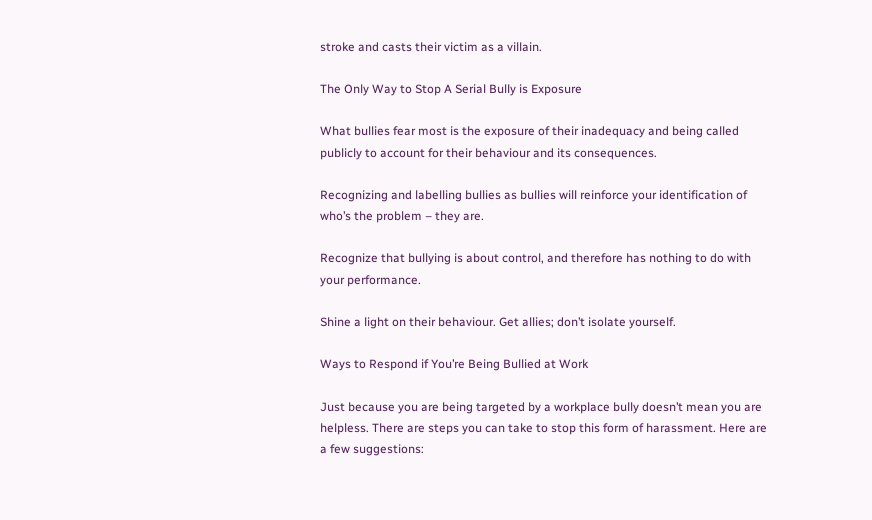stroke and casts their victim as a villain.

The Only Way to Stop A Serial Bully is Exposure

What bullies fear most is the exposure of their inadequacy and being called publicly to account for their behaviour and its consequences.

Recognizing and labelling bullies as bullies will reinforce your identification of who’s the problem – they are.

Recognize that bullying is about control, and therefore has nothing to do with your performance.

Shine a light on their behaviour. Get allies; don’t isolate yourself.

Ways to Respond if You’re Being Bullied at Work

Just because you are being targeted by a workplace bully doesn’t mean you are helpless. There are steps you can take to stop this form of harassment. Here are a few suggestions: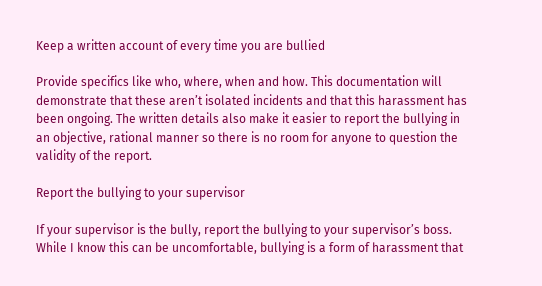Keep a written account of every time you are bullied

Provide specifics like who, where, when and how. This documentation will demonstrate that these aren’t isolated incidents and that this harassment has been ongoing. The written details also make it easier to report the bullying in an objective, rational manner so there is no room for anyone to question the validity of the report.

Report the bullying to your supervisor

If your supervisor is the bully, report the bullying to your supervisor’s boss. While I know this can be uncomfortable, bullying is a form of harassment that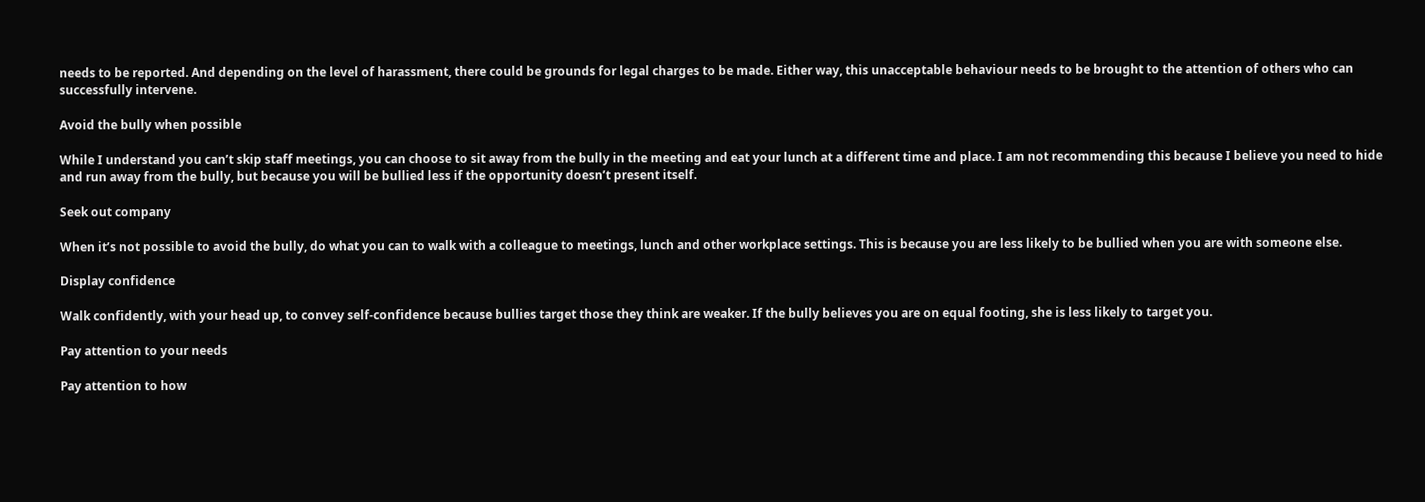needs to be reported. And depending on the level of harassment, there could be grounds for legal charges to be made. Either way, this unacceptable behaviour needs to be brought to the attention of others who can successfully intervene.

Avoid the bully when possible

While I understand you can’t skip staff meetings, you can choose to sit away from the bully in the meeting and eat your lunch at a different time and place. I am not recommending this because I believe you need to hide and run away from the bully, but because you will be bullied less if the opportunity doesn’t present itself.

Seek out company

When it’s not possible to avoid the bully, do what you can to walk with a colleague to meetings, lunch and other workplace settings. This is because you are less likely to be bullied when you are with someone else.

Display confidence

Walk confidently, with your head up, to convey self-confidence because bullies target those they think are weaker. If the bully believes you are on equal footing, she is less likely to target you.

Pay attention to your needs

Pay attention to how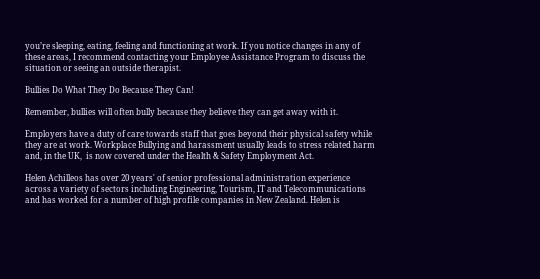you’re sleeping, eating, feeling and functioning at work. If you notice changes in any of these areas, I recommend contacting your Employee Assistance Program to discuss the situation or seeing an outside therapist.

Bullies Do What They Do Because They Can!

Remember, bullies will often bully because they believe they can get away with it.

Employers have a duty of care towards staff that goes beyond their physical safety while they are at work. Workplace Bullying and harassment usually leads to stress related harm and, in the UK,  is now covered under the Health & Safety Employment Act.

Helen Achilleos has over 20 years' of senior professional administration experience across a variety of sectors including Engineering, Tourism, IT and Telecommunications and has worked for a number of high profile companies in New Zealand. Helen is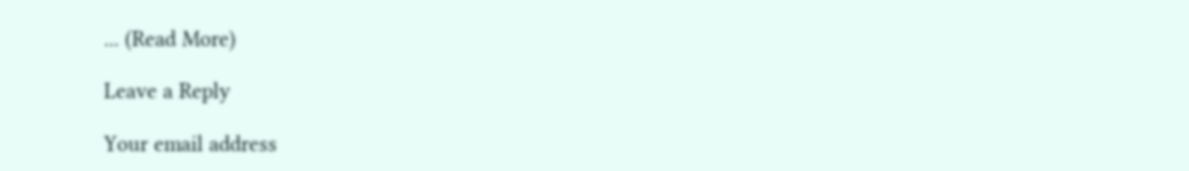... (Read More)

Leave a Reply

Your email address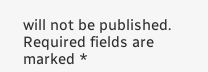will not be published. Required fields are marked *